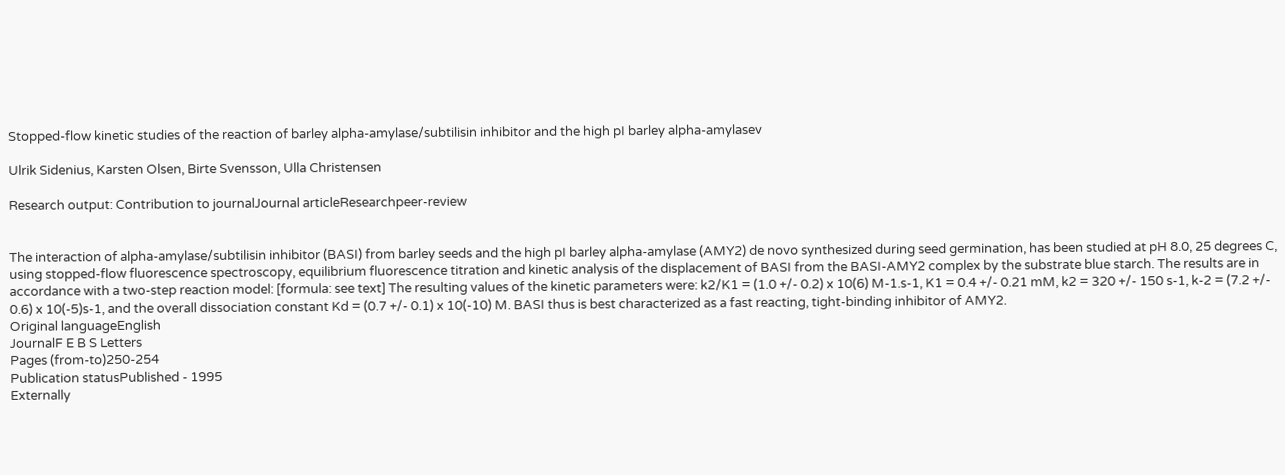Stopped-flow kinetic studies of the reaction of barley alpha-amylase/subtilisin inhibitor and the high pI barley alpha-amylasev

Ulrik Sidenius, Karsten Olsen, Birte Svensson, Ulla Christensen

Research output: Contribution to journalJournal articleResearchpeer-review


The interaction of alpha-amylase/subtilisin inhibitor (BASI) from barley seeds and the high pI barley alpha-amylase (AMY2) de novo synthesized during seed germination, has been studied at pH 8.0, 25 degrees C, using stopped-flow fluorescence spectroscopy, equilibrium fluorescence titration and kinetic analysis of the displacement of BASI from the BASI-AMY2 complex by the substrate blue starch. The results are in accordance with a two-step reaction model: [formula: see text] The resulting values of the kinetic parameters were: k2/K1 = (1.0 +/- 0.2) x 10(6) M-1.s-1, K1 = 0.4 +/- 0.21 mM, k2 = 320 +/- 150 s-1, k-2 = (7.2 +/- 0.6) x 10(-5)s-1, and the overall dissociation constant Kd = (0.7 +/- 0.1) x 10(-10) M. BASI thus is best characterized as a fast reacting, tight-binding inhibitor of AMY2.
Original languageEnglish
JournalF E B S Letters
Pages (from-to)250-254
Publication statusPublished - 1995
Externally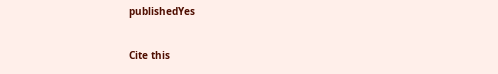publishedYes

Cite this